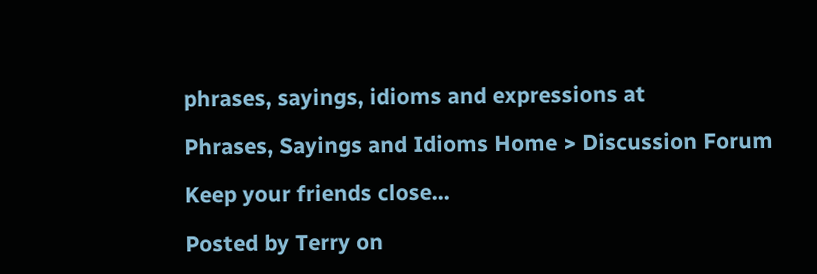phrases, sayings, idioms and expressions at

Phrases, Sayings and Idioms Home > Discussion Forum

Keep your friends close...

Posted by Terry on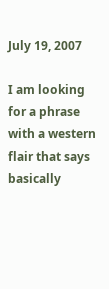July 19, 2007

I am looking for a phrase with a western flair that says basically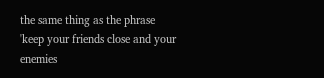the same thing as the phrase 'keep your friends close and your enemies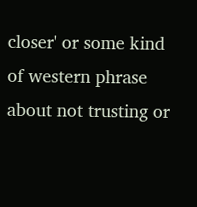closer' or some kind of western phrase about not trusting or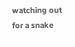watching out for a snake